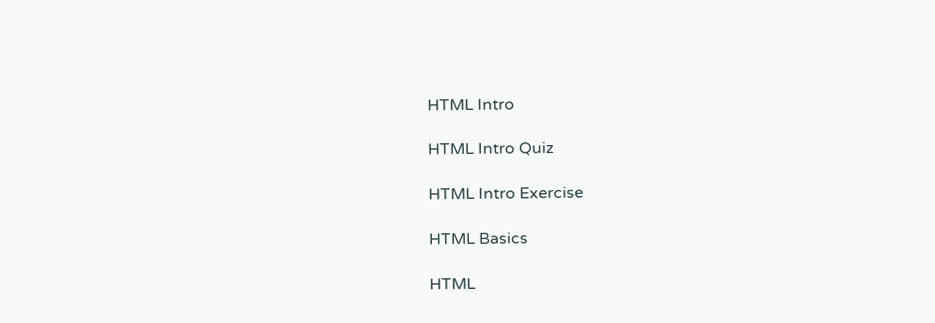HTML Intro

HTML Intro Quiz

HTML Intro Exercise

HTML Basics

HTML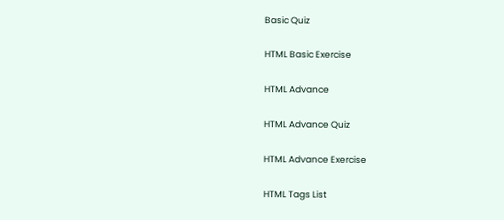Basic Quiz

HTML Basic Exercise

HTML Advance

HTML Advance Quiz

HTML Advance Exercise

HTML Tags List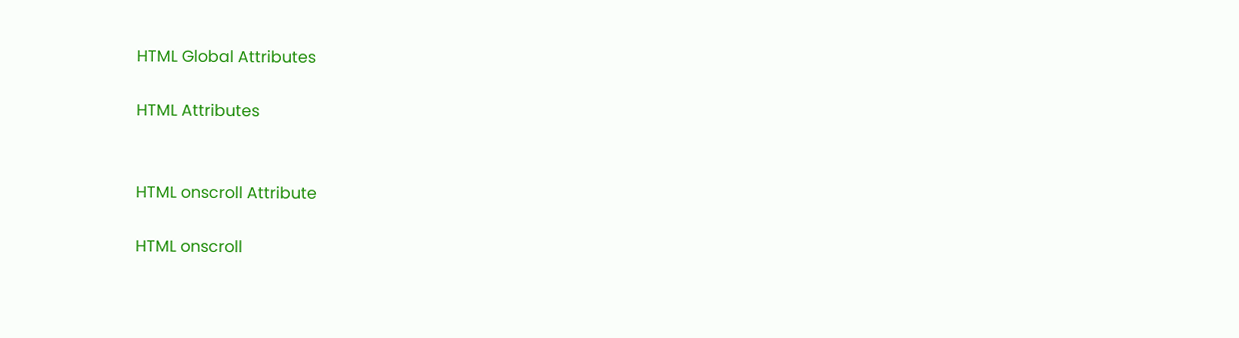HTML Global Attributes

HTML Attributes


HTML onscroll Attribute

HTML onscroll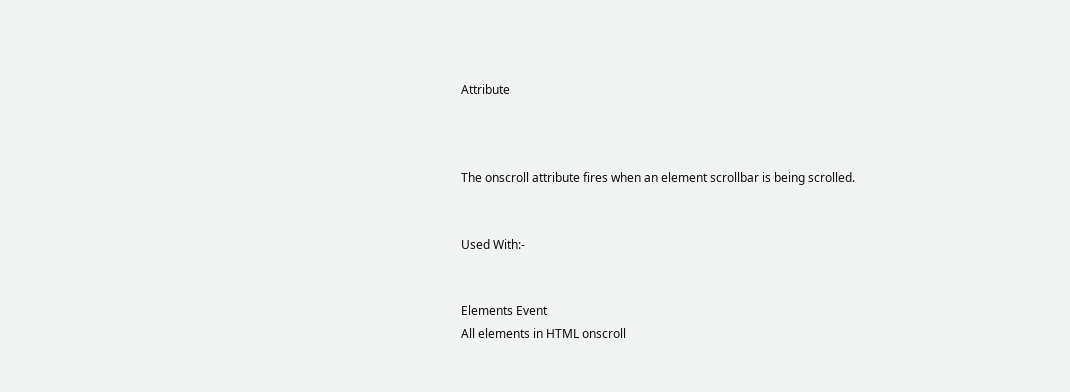Attribute



The onscroll attribute fires when an element scrollbar is being scrolled.


Used With:-


Elements Event
All elements in HTML onscroll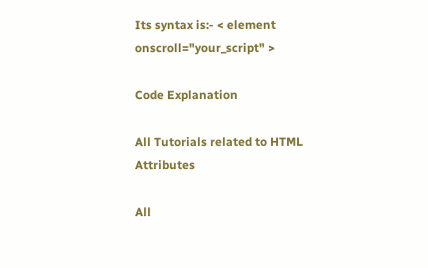Its syntax is:- < element onscroll="your_script" >

Code Explanation

All Tutorials related to HTML Attributes

All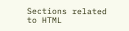Sections related to HTML